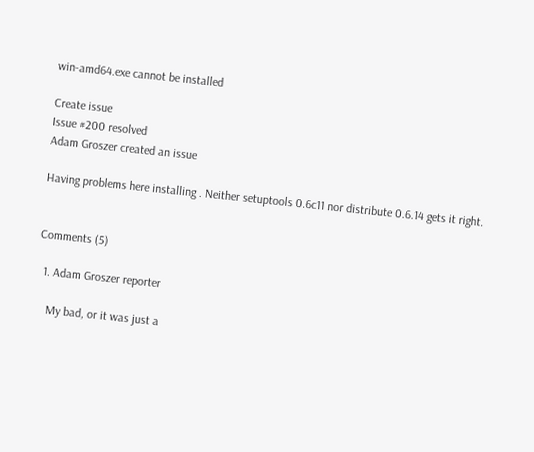win-amd64.exe cannot be installed

Create issue
Issue #200 resolved
Adam Groszer created an issue

Having problems here installing . Neither setuptools 0.6c11 nor distribute 0.6.14 gets it right.


Comments (5)

  1. Adam Groszer reporter

    My bad, or it was just a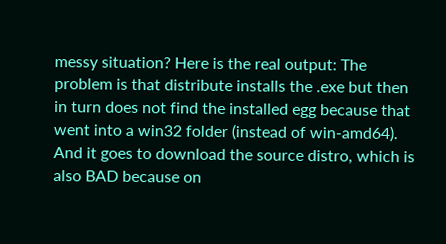messy situation? Here is the real output: The problem is that distribute installs the .exe but then in turn does not find the installed egg because that went into a win32 folder (instead of win-amd64). And it goes to download the source distro, which is also BAD because on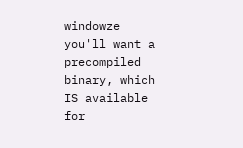windowze you'll want a precompiled binary, which IS available for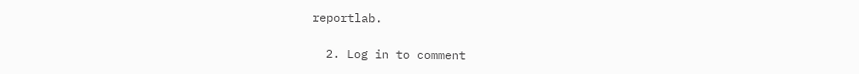reportlab.

  2. Log in to comment